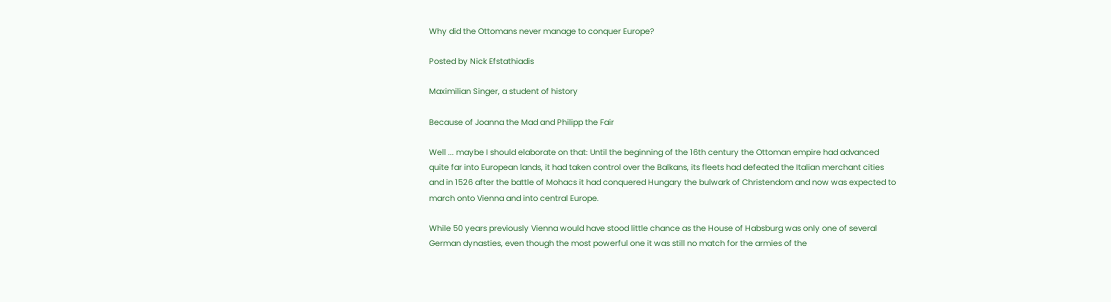Why did the Ottomans never manage to conquer Europe?

Posted by Nick Efstathiadis

Maximilian Singer, a student of history

Because of Joanna the Mad and Philipp the Fair

Well ... maybe I should elaborate on that: Until the beginning of the 16th century the Ottoman empire had advanced quite far into European lands, it had taken control over the Balkans, its fleets had defeated the Italian merchant cities and in 1526 after the battle of Mohacs it had conquered Hungary the bulwark of Christendom and now was expected to march onto Vienna and into central Europe.

While 50 years previously Vienna would have stood little chance as the House of Habsburg was only one of several German dynasties, even though the most powerful one it was still no match for the armies of the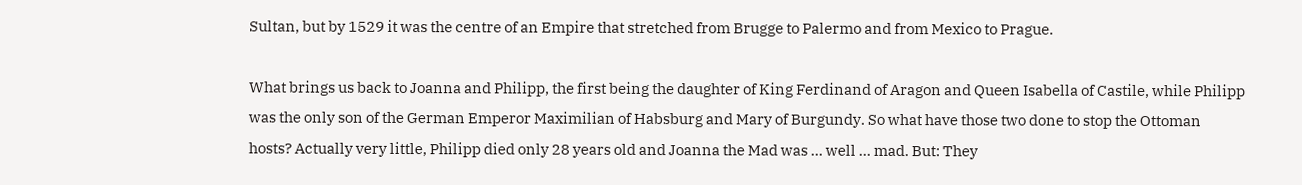Sultan, but by 1529 it was the centre of an Empire that stretched from Brugge to Palermo and from Mexico to Prague.

What brings us back to Joanna and Philipp, the first being the daughter of King Ferdinand of Aragon and Queen Isabella of Castile, while Philipp was the only son of the German Emperor Maximilian of Habsburg and Mary of Burgundy. So what have those two done to stop the Ottoman hosts? Actually very little, Philipp died only 28 years old and Joanna the Mad was ... well ... mad. But: They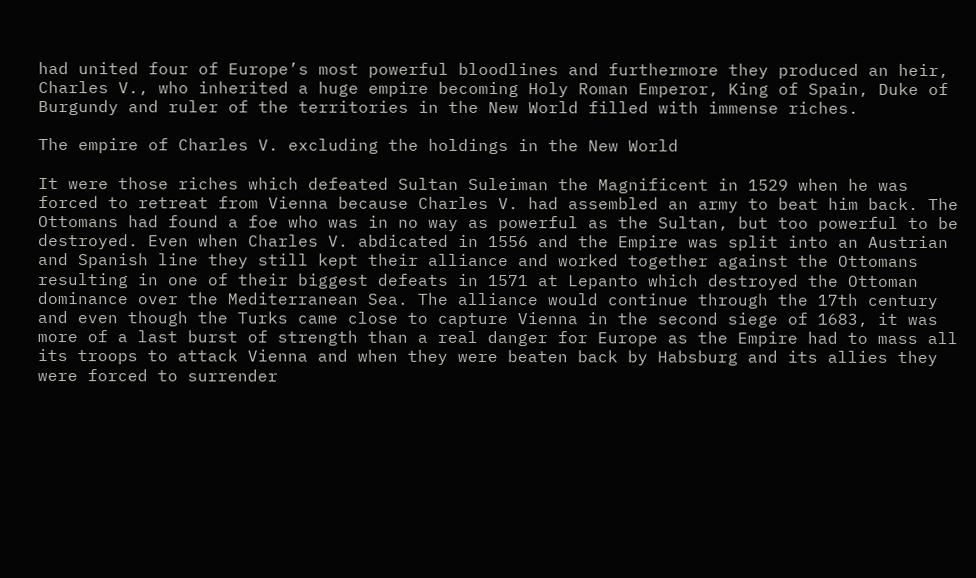had united four of Europe’s most powerful bloodlines and furthermore they produced an heir, Charles V., who inherited a huge empire becoming Holy Roman Emperor, King of Spain, Duke of Burgundy and ruler of the territories in the New World filled with immense riches.

The empire of Charles V. excluding the holdings in the New World

It were those riches which defeated Sultan Suleiman the Magnificent in 1529 when he was forced to retreat from Vienna because Charles V. had assembled an army to beat him back. The Ottomans had found a foe who was in no way as powerful as the Sultan, but too powerful to be destroyed. Even when Charles V. abdicated in 1556 and the Empire was split into an Austrian and Spanish line they still kept their alliance and worked together against the Ottomans resulting in one of their biggest defeats in 1571 at Lepanto which destroyed the Ottoman dominance over the Mediterranean Sea. The alliance would continue through the 17th century and even though the Turks came close to capture Vienna in the second siege of 1683, it was more of a last burst of strength than a real danger for Europe as the Empire had to mass all its troops to attack Vienna and when they were beaten back by Habsburg and its allies they were forced to surrender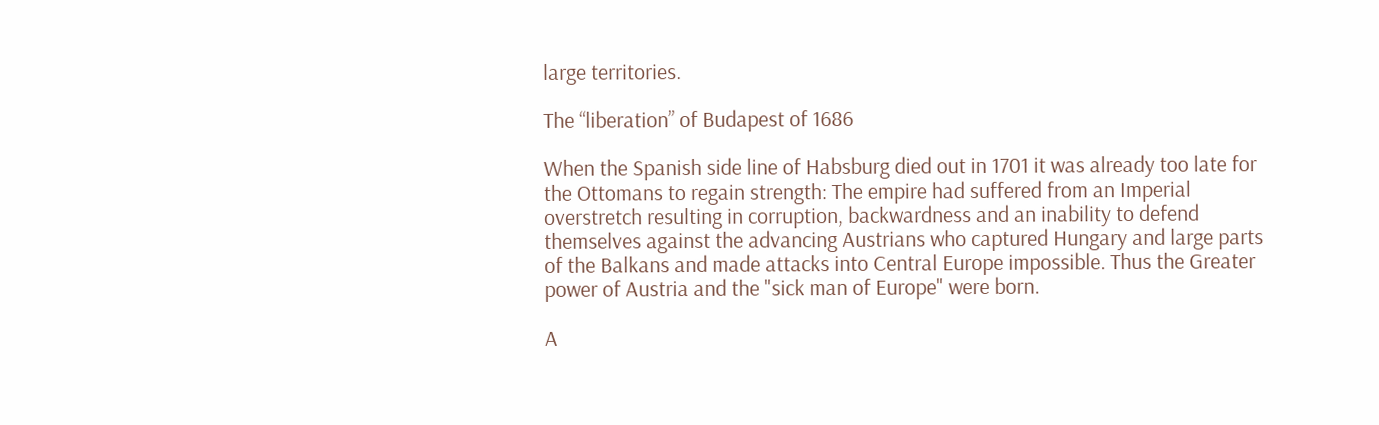large territories.

The “liberation” of Budapest of 1686

When the Spanish side line of Habsburg died out in 1701 it was already too late for the Ottomans to regain strength: The empire had suffered from an Imperial overstretch resulting in corruption, backwardness and an inability to defend themselves against the advancing Austrians who captured Hungary and large parts of the Balkans and made attacks into Central Europe impossible. Thus the Greater power of Austria and the "sick man of Europe" were born.

A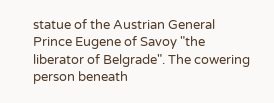statue of the Austrian General Prince Eugene of Savoy "the liberator of Belgrade". The cowering person beneath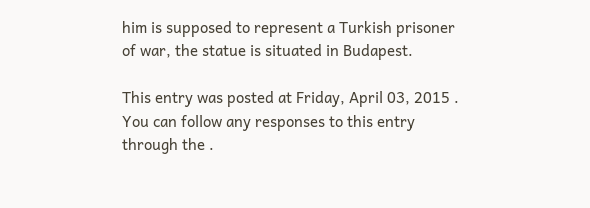him is supposed to represent a Turkish prisoner of war, the statue is situated in Budapest.

This entry was posted at Friday, April 03, 2015 . You can follow any responses to this entry through the .